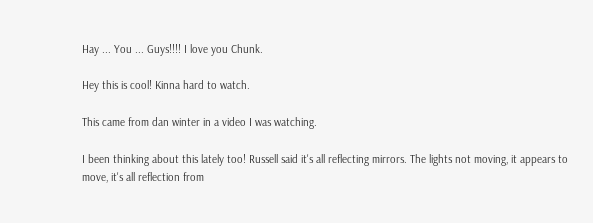Hay ... You ... Guys!!!! I love you Chunk.

Hey this is cool! Kinna hard to watch.

This came from dan winter in a video I was watching.

I been thinking about this lately too! Russell said it's all reflecting mirrors. The lights not moving, it appears to move, it's all reflection from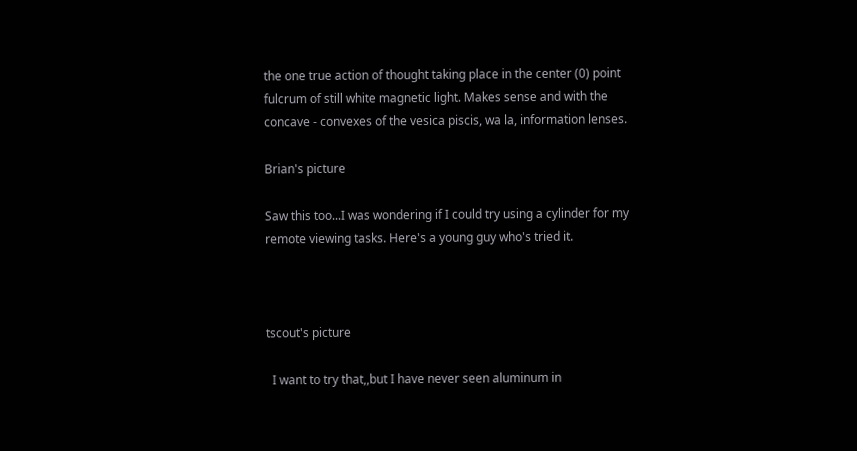the one true action of thought taking place in the center (0) point fulcrum of still white magnetic light. Makes sense and with the concave - convexes of the vesica piscis, wa la, information lenses.

Brian's picture

Saw this too...I was wondering if I could try using a cylinder for my remote viewing tasks. Here's a young guy who's tried it.



tscout's picture

  I want to try that,,but I have never seen aluminum in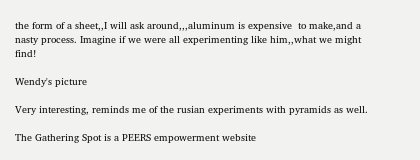the form of a sheet,,I will ask around,,,aluminum is expensive  to make,and a nasty process. Imagine if we were all experimenting like him,,what we might find!

Wendy's picture

Very interesting, reminds me of the rusian experiments with pyramids as well.

The Gathering Spot is a PEERS empowerment website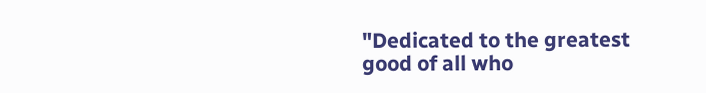"Dedicated to the greatest good of all who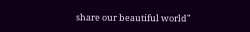share our beautiful world"